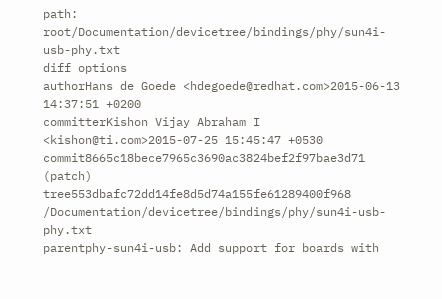path: root/Documentation/devicetree/bindings/phy/sun4i-usb-phy.txt
diff options
authorHans de Goede <hdegoede@redhat.com>2015-06-13 14:37:51 +0200
committerKishon Vijay Abraham I <kishon@ti.com>2015-07-25 15:45:47 +0530
commit8665c18bece7965c3690ac3824bef2f97bae3d71 (patch)
tree553dbafc72dd14fe8d5d74a155fe61289400f968 /Documentation/devicetree/bindings/phy/sun4i-usb-phy.txt
parentphy-sun4i-usb: Add support for boards with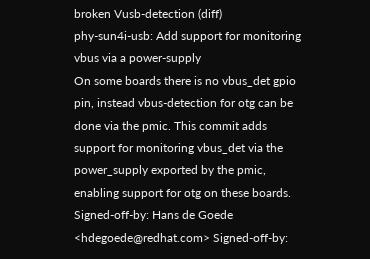broken Vusb-detection (diff)
phy-sun4i-usb: Add support for monitoring vbus via a power-supply
On some boards there is no vbus_det gpio pin, instead vbus-detection for otg can be done via the pmic. This commit adds support for monitoring vbus_det via the power_supply exported by the pmic, enabling support for otg on these boards. Signed-off-by: Hans de Goede <hdegoede@redhat.com> Signed-off-by: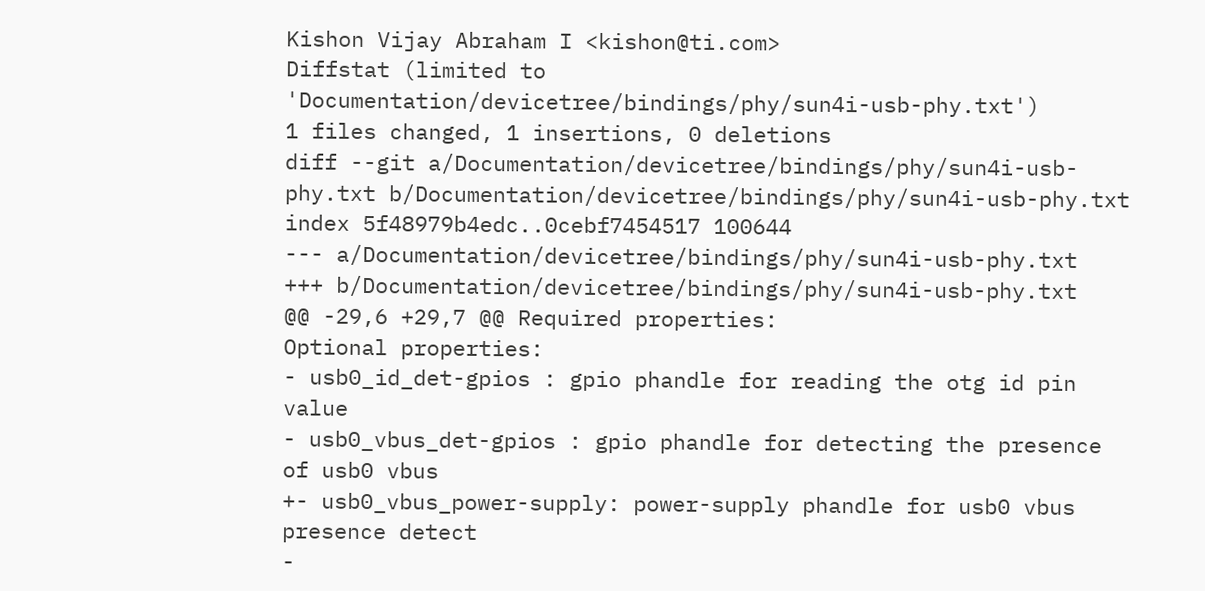Kishon Vijay Abraham I <kishon@ti.com>
Diffstat (limited to 'Documentation/devicetree/bindings/phy/sun4i-usb-phy.txt')
1 files changed, 1 insertions, 0 deletions
diff --git a/Documentation/devicetree/bindings/phy/sun4i-usb-phy.txt b/Documentation/devicetree/bindings/phy/sun4i-usb-phy.txt
index 5f48979b4edc..0cebf7454517 100644
--- a/Documentation/devicetree/bindings/phy/sun4i-usb-phy.txt
+++ b/Documentation/devicetree/bindings/phy/sun4i-usb-phy.txt
@@ -29,6 +29,7 @@ Required properties:
Optional properties:
- usb0_id_det-gpios : gpio phandle for reading the otg id pin value
- usb0_vbus_det-gpios : gpio phandle for detecting the presence of usb0 vbus
+- usb0_vbus_power-supply: power-supply phandle for usb0 vbus presence detect
-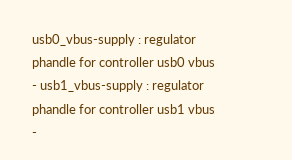usb0_vbus-supply : regulator phandle for controller usb0 vbus
- usb1_vbus-supply : regulator phandle for controller usb1 vbus
-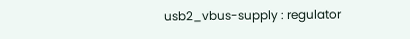usb2_vbus-supply : regulator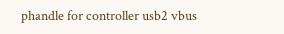phandle for controller usb2 vbus